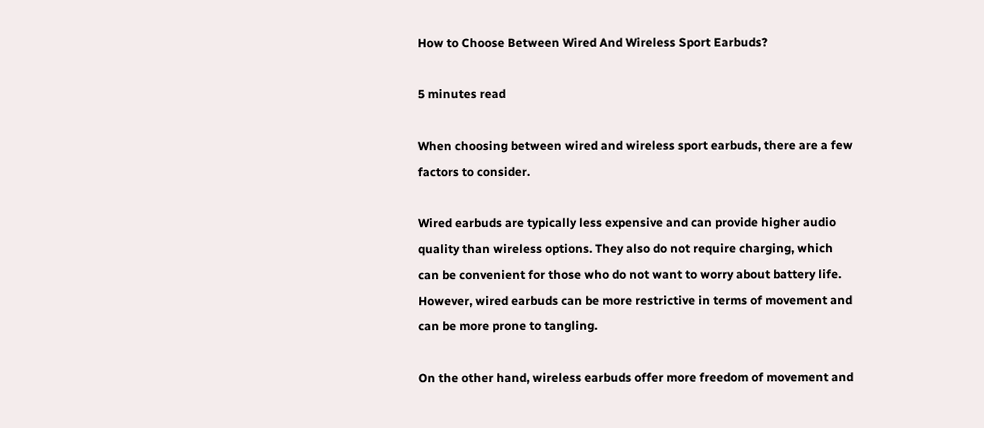How to Choose Between Wired And Wireless Sport Earbuds?

5 minutes read

When choosing between wired and wireless sport earbuds, there are a few factors to consider.

Wired earbuds are typically less expensive and can provide higher audio quality than wireless options. They also do not require charging, which can be convenient for those who do not want to worry about battery life. However, wired earbuds can be more restrictive in terms of movement and can be more prone to tangling.

On the other hand, wireless earbuds offer more freedom of movement and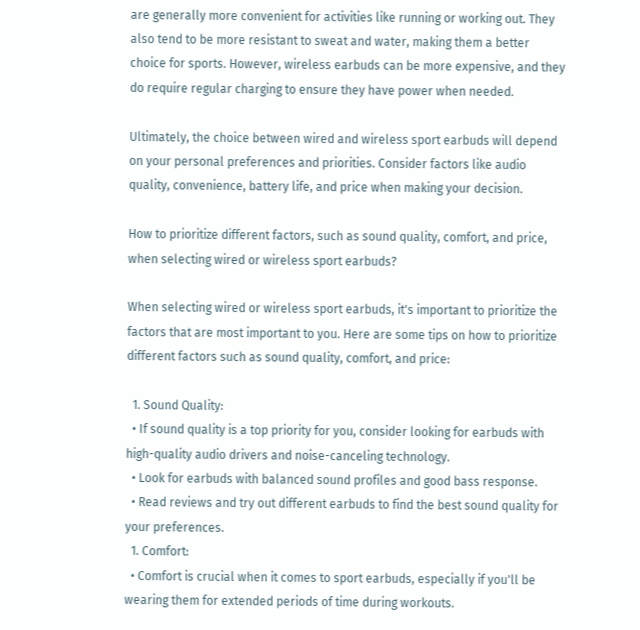are generally more convenient for activities like running or working out. They also tend to be more resistant to sweat and water, making them a better choice for sports. However, wireless earbuds can be more expensive, and they do require regular charging to ensure they have power when needed.

Ultimately, the choice between wired and wireless sport earbuds will depend on your personal preferences and priorities. Consider factors like audio quality, convenience, battery life, and price when making your decision.

How to prioritize different factors, such as sound quality, comfort, and price, when selecting wired or wireless sport earbuds?

When selecting wired or wireless sport earbuds, it's important to prioritize the factors that are most important to you. Here are some tips on how to prioritize different factors such as sound quality, comfort, and price:

  1. Sound Quality:
  • If sound quality is a top priority for you, consider looking for earbuds with high-quality audio drivers and noise-canceling technology.
  • Look for earbuds with balanced sound profiles and good bass response.
  • Read reviews and try out different earbuds to find the best sound quality for your preferences.
  1. Comfort:
  • Comfort is crucial when it comes to sport earbuds, especially if you'll be wearing them for extended periods of time during workouts.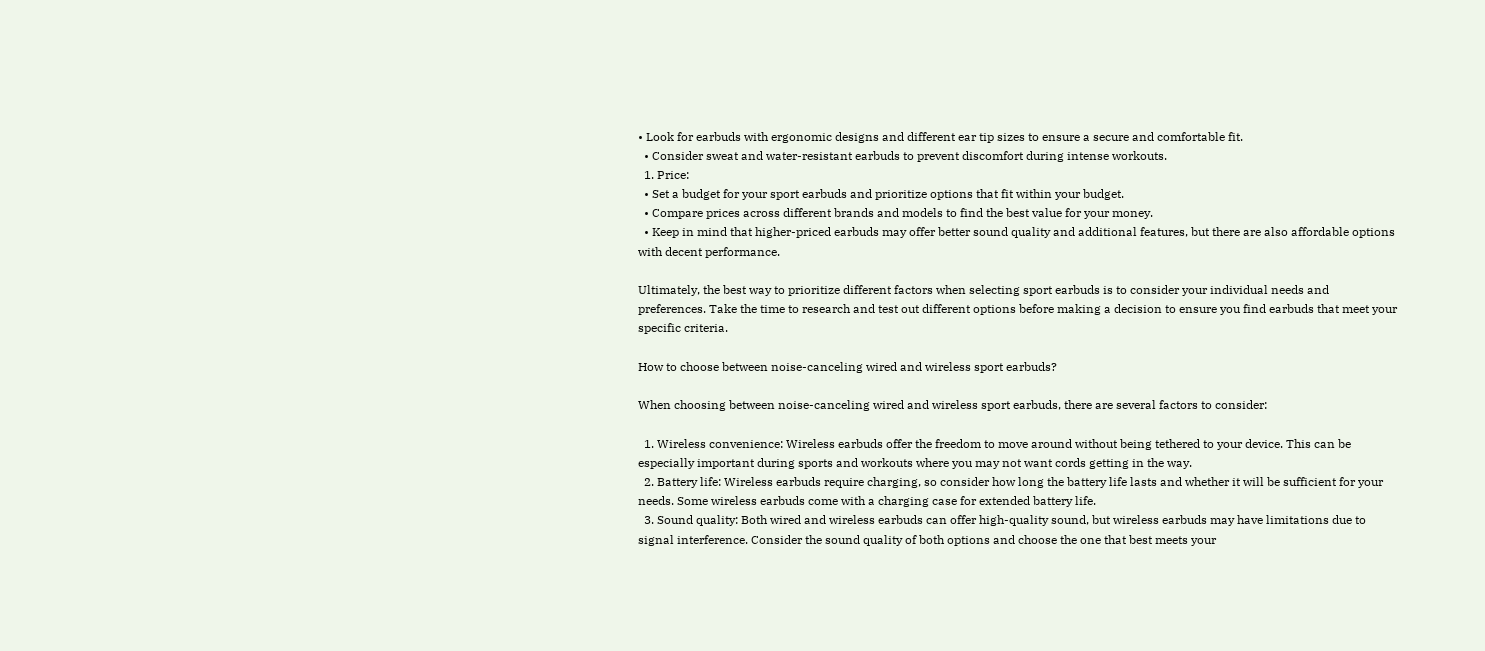• Look for earbuds with ergonomic designs and different ear tip sizes to ensure a secure and comfortable fit.
  • Consider sweat and water-resistant earbuds to prevent discomfort during intense workouts.
  1. Price:
  • Set a budget for your sport earbuds and prioritize options that fit within your budget.
  • Compare prices across different brands and models to find the best value for your money.
  • Keep in mind that higher-priced earbuds may offer better sound quality and additional features, but there are also affordable options with decent performance.

Ultimately, the best way to prioritize different factors when selecting sport earbuds is to consider your individual needs and preferences. Take the time to research and test out different options before making a decision to ensure you find earbuds that meet your specific criteria.

How to choose between noise-canceling wired and wireless sport earbuds?

When choosing between noise-canceling wired and wireless sport earbuds, there are several factors to consider:

  1. Wireless convenience: Wireless earbuds offer the freedom to move around without being tethered to your device. This can be especially important during sports and workouts where you may not want cords getting in the way.
  2. Battery life: Wireless earbuds require charging, so consider how long the battery life lasts and whether it will be sufficient for your needs. Some wireless earbuds come with a charging case for extended battery life.
  3. Sound quality: Both wired and wireless earbuds can offer high-quality sound, but wireless earbuds may have limitations due to signal interference. Consider the sound quality of both options and choose the one that best meets your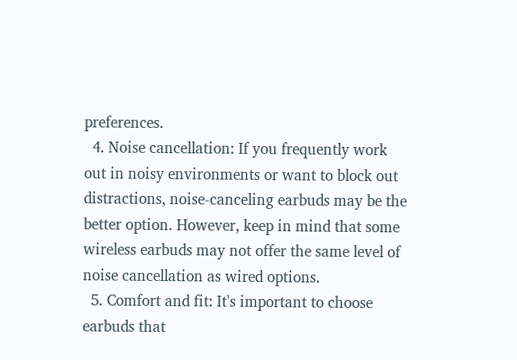preferences.
  4. Noise cancellation: If you frequently work out in noisy environments or want to block out distractions, noise-canceling earbuds may be the better option. However, keep in mind that some wireless earbuds may not offer the same level of noise cancellation as wired options.
  5. Comfort and fit: It's important to choose earbuds that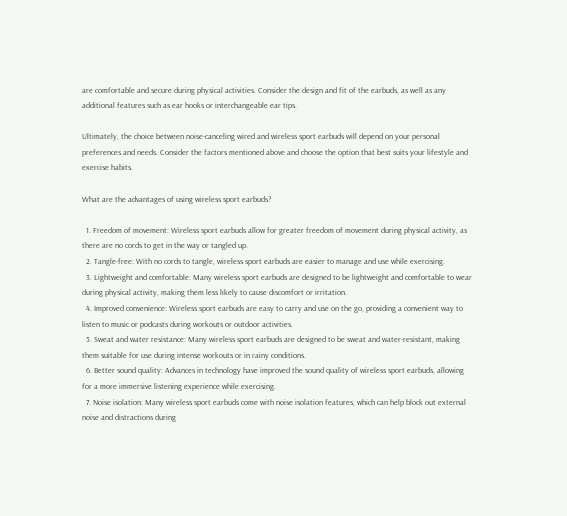are comfortable and secure during physical activities. Consider the design and fit of the earbuds, as well as any additional features such as ear hooks or interchangeable ear tips.

Ultimately, the choice between noise-canceling wired and wireless sport earbuds will depend on your personal preferences and needs. Consider the factors mentioned above and choose the option that best suits your lifestyle and exercise habits.

What are the advantages of using wireless sport earbuds?

  1. Freedom of movement: Wireless sport earbuds allow for greater freedom of movement during physical activity, as there are no cords to get in the way or tangled up.
  2. Tangle-free: With no cords to tangle, wireless sport earbuds are easier to manage and use while exercising.
  3. Lightweight and comfortable: Many wireless sport earbuds are designed to be lightweight and comfortable to wear during physical activity, making them less likely to cause discomfort or irritation.
  4. Improved convenience: Wireless sport earbuds are easy to carry and use on the go, providing a convenient way to listen to music or podcasts during workouts or outdoor activities.
  5. Sweat and water resistance: Many wireless sport earbuds are designed to be sweat and water-resistant, making them suitable for use during intense workouts or in rainy conditions.
  6. Better sound quality: Advances in technology have improved the sound quality of wireless sport earbuds, allowing for a more immersive listening experience while exercising.
  7. Noise isolation: Many wireless sport earbuds come with noise isolation features, which can help block out external noise and distractions during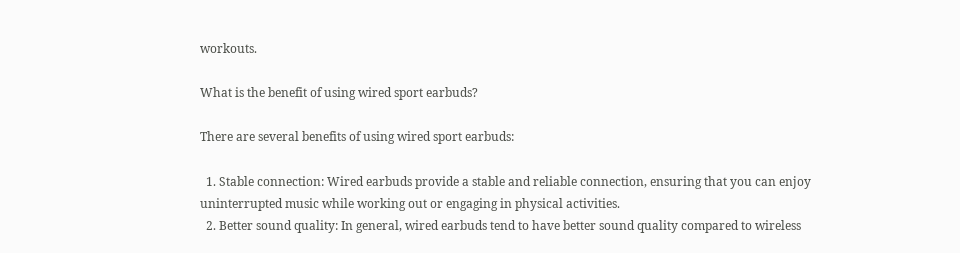workouts.

What is the benefit of using wired sport earbuds?

There are several benefits of using wired sport earbuds:

  1. Stable connection: Wired earbuds provide a stable and reliable connection, ensuring that you can enjoy uninterrupted music while working out or engaging in physical activities.
  2. Better sound quality: In general, wired earbuds tend to have better sound quality compared to wireless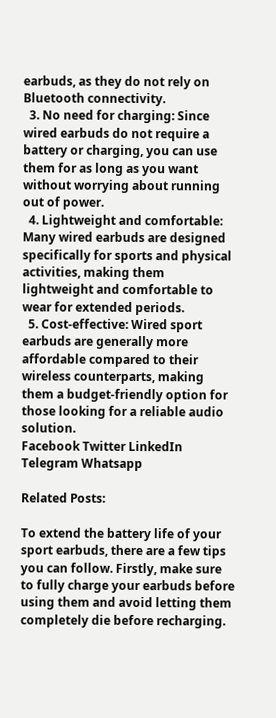earbuds, as they do not rely on Bluetooth connectivity.
  3. No need for charging: Since wired earbuds do not require a battery or charging, you can use them for as long as you want without worrying about running out of power.
  4. Lightweight and comfortable: Many wired earbuds are designed specifically for sports and physical activities, making them lightweight and comfortable to wear for extended periods.
  5. Cost-effective: Wired sport earbuds are generally more affordable compared to their wireless counterparts, making them a budget-friendly option for those looking for a reliable audio solution.
Facebook Twitter LinkedIn Telegram Whatsapp

Related Posts:

To extend the battery life of your sport earbuds, there are a few tips you can follow. Firstly, make sure to fully charge your earbuds before using them and avoid letting them completely die before recharging.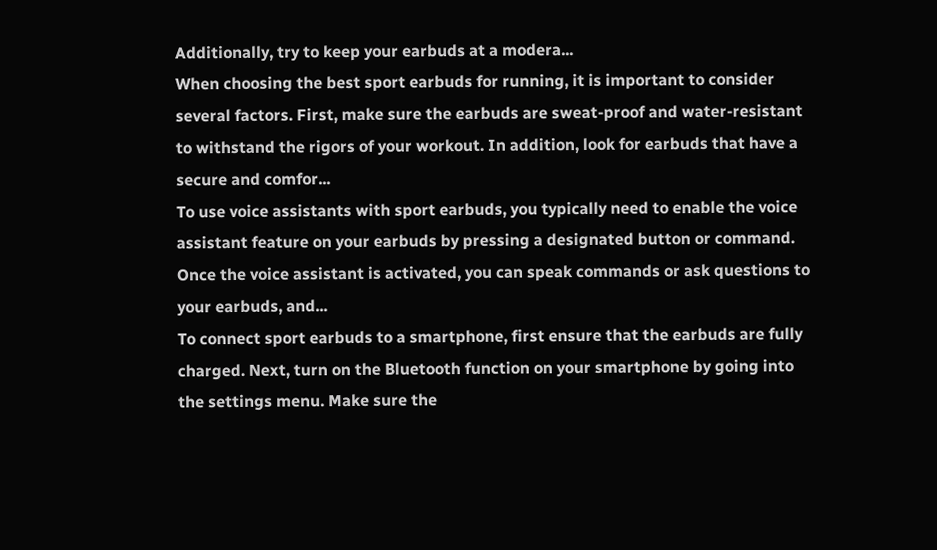Additionally, try to keep your earbuds at a modera...
When choosing the best sport earbuds for running, it is important to consider several factors. First, make sure the earbuds are sweat-proof and water-resistant to withstand the rigors of your workout. In addition, look for earbuds that have a secure and comfor...
To use voice assistants with sport earbuds, you typically need to enable the voice assistant feature on your earbuds by pressing a designated button or command. Once the voice assistant is activated, you can speak commands or ask questions to your earbuds, and...
To connect sport earbuds to a smartphone, first ensure that the earbuds are fully charged. Next, turn on the Bluetooth function on your smartphone by going into the settings menu. Make sure the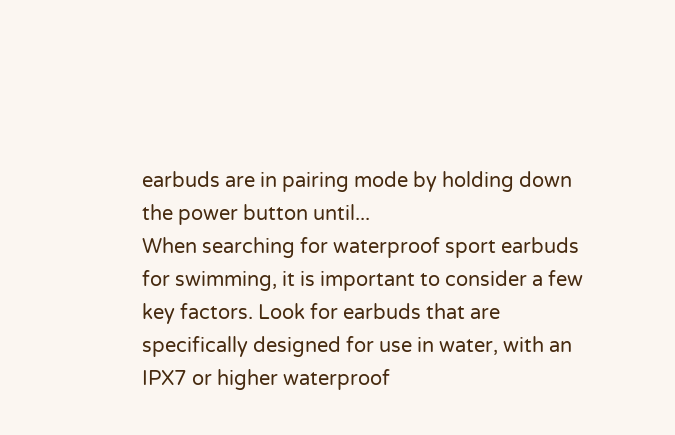earbuds are in pairing mode by holding down the power button until...
When searching for waterproof sport earbuds for swimming, it is important to consider a few key factors. Look for earbuds that are specifically designed for use in water, with an IPX7 or higher waterproof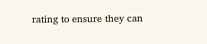rating to ensure they can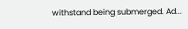withstand being submerged. Ad...